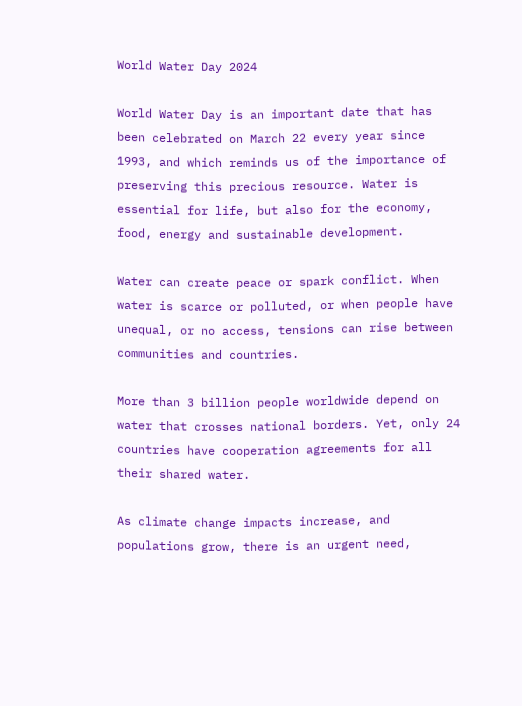World Water Day 2024

World Water Day is an important date that has been celebrated on March 22 every year since 1993, and which reminds us of the importance of preserving this precious resource. Water is essential for life, but also for the economy, food, energy and sustainable development.

Water can create peace or spark conflict. When water is scarce or polluted, or when people have unequal, or no access, tensions can rise between communities and countries.

More than 3 billion people worldwide depend on water that crosses national borders. Yet, only 24 countries have cooperation agreements for all their shared water.

As climate change impacts increase, and populations grow, there is an urgent need,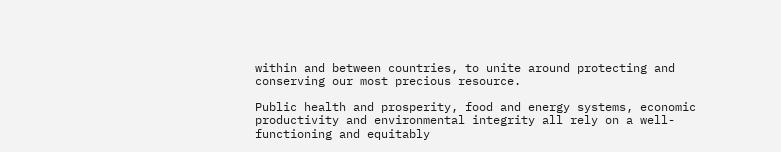within and between countries, to unite around protecting and conserving our most precious resource.

Public health and prosperity, food and energy systems, economic productivity and environmental integrity all rely on a well-functioning and equitably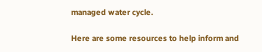managed water cycle.

Here are some resources to help inform and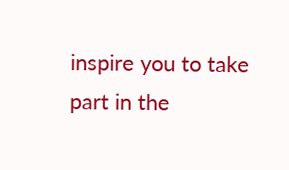inspire you to take part in the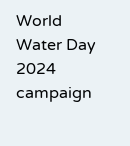World Water Day 2024 campaign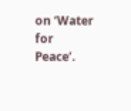on ‘Water for Peace’.